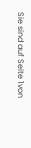Sie sind auf Seite 1von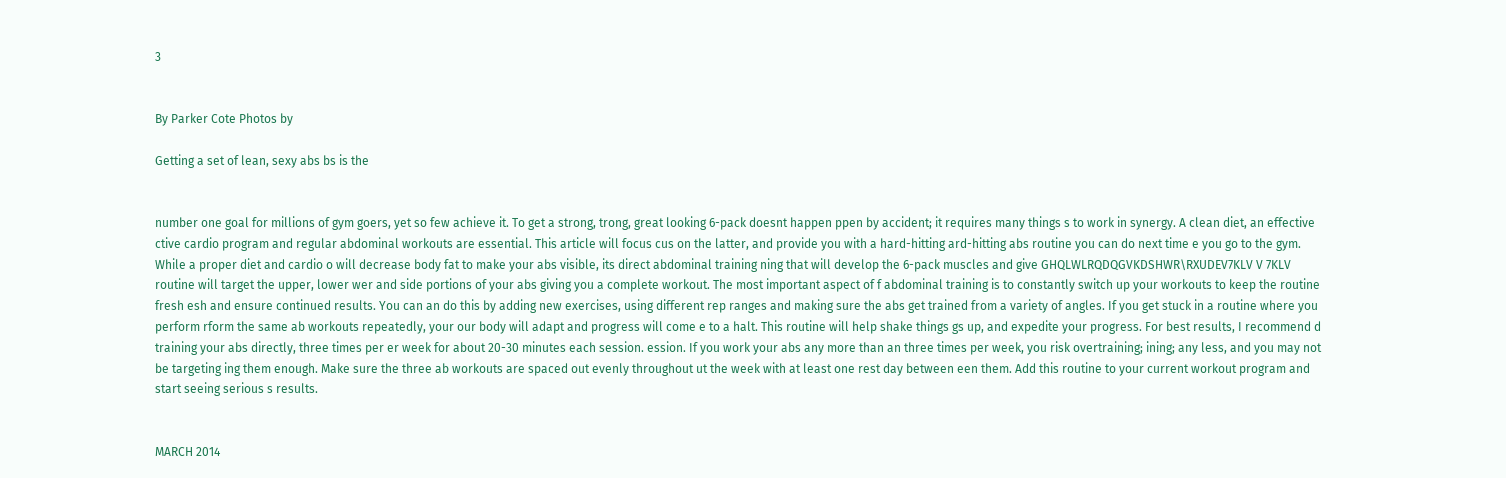3


By Parker Cote Photos by

Getting a set of lean, sexy abs bs is the


number one goal for millions of gym goers, yet so few achieve it. To get a strong, trong, great looking 6-pack doesnt happen ppen by accident; it requires many things s to work in synergy. A clean diet, an effective ctive cardio program and regular abdominal workouts are essential. This article will focus cus on the latter, and provide you with a hard-hitting ard-hitting abs routine you can do next time e you go to the gym. While a proper diet and cardio o will decrease body fat to make your abs visible, its direct abdominal training ning that will develop the 6-pack muscles and give GHQLWLRQDQGVKDSHWR\RXUDEV7KLV V 7KLV routine will target the upper, lower wer and side portions of your abs giving you a complete workout. The most important aspect of f abdominal training is to constantly switch up your workouts to keep the routine fresh esh and ensure continued results. You can an do this by adding new exercises, using different rep ranges and making sure the abs get trained from a variety of angles. If you get stuck in a routine where you perform rform the same ab workouts repeatedly, your our body will adapt and progress will come e to a halt. This routine will help shake things gs up, and expedite your progress. For best results, I recommend d training your abs directly, three times per er week for about 20-30 minutes each session. ession. If you work your abs any more than an three times per week, you risk overtraining; ining; any less, and you may not be targeting ing them enough. Make sure the three ab workouts are spaced out evenly throughout ut the week with at least one rest day between een them. Add this routine to your current workout program and start seeing serious s results.


MARCH 2014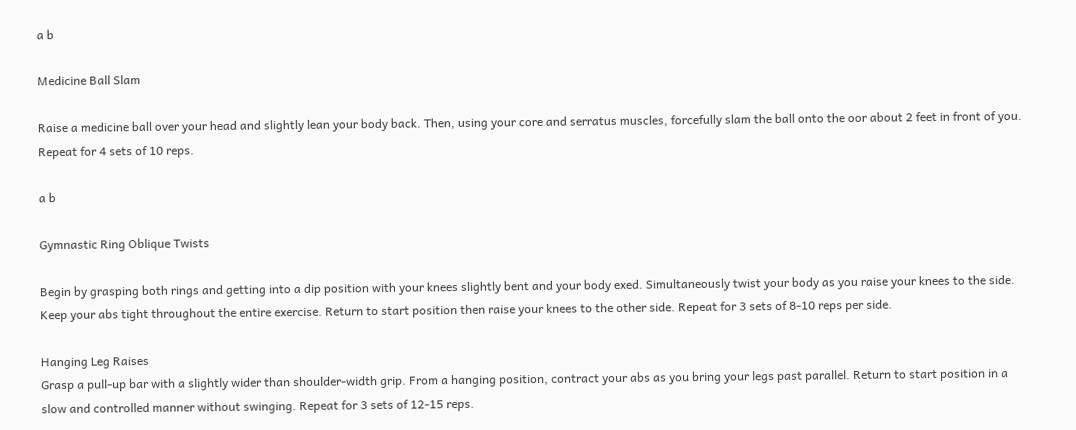a b

Medicine Ball Slam

Raise a medicine ball over your head and slightly lean your body back. Then, using your core and serratus muscles, forcefully slam the ball onto the oor about 2 feet in front of you. Repeat for 4 sets of 10 reps.

a b

Gymnastic Ring Oblique Twists

Begin by grasping both rings and getting into a dip position with your knees slightly bent and your body exed. Simultaneously twist your body as you raise your knees to the side. Keep your abs tight throughout the entire exercise. Return to start position then raise your knees to the other side. Repeat for 3 sets of 8-10 reps per side.

Hanging Leg Raises
Grasp a pull-up bar with a slightly wider than shoulder-width grip. From a hanging position, contract your abs as you bring your legs past parallel. Return to start position in a slow and controlled manner without swinging. Repeat for 3 sets of 12-15 reps.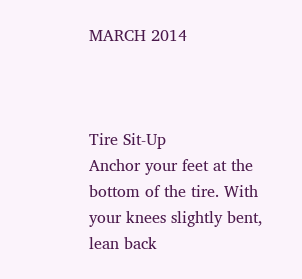MARCH 2014



Tire Sit-Up
Anchor your feet at the bottom of the tire. With your knees slightly bent, lean back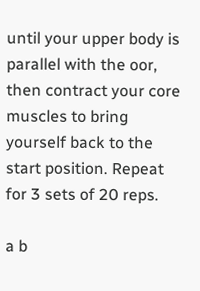until your upper body is parallel with the oor, then contract your core muscles to bring yourself back to the start position. Repeat for 3 sets of 20 reps.

a b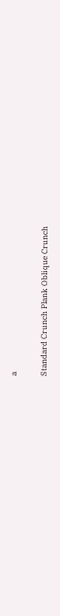a

Standard Crunch Plank Oblique Crunch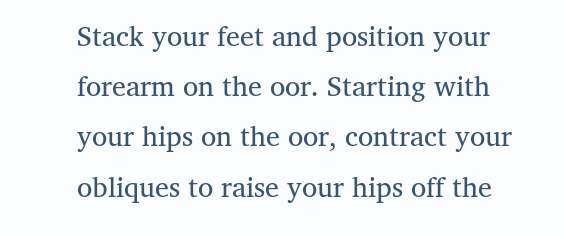Stack your feet and position your forearm on the oor. Starting with your hips on the oor, contract your obliques to raise your hips off the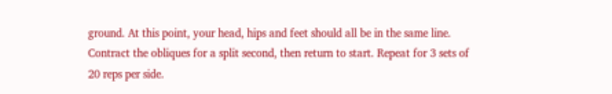ground. At this point, your head, hips and feet should all be in the same line. Contract the obliques for a split second, then return to start. Repeat for 3 sets of 20 reps per side.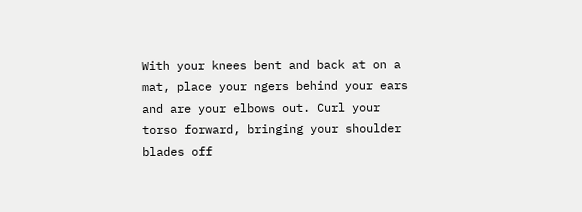With your knees bent and back at on a mat, place your ngers behind your ears and are your elbows out. Curl your torso forward, bringing your shoulder blades off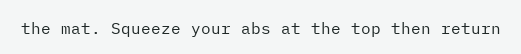the mat. Squeeze your abs at the top then return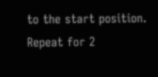to the start position. Repeat for 2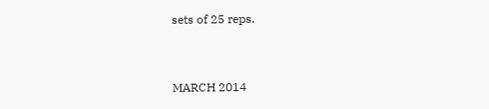sets of 25 reps.


MARCH 2014